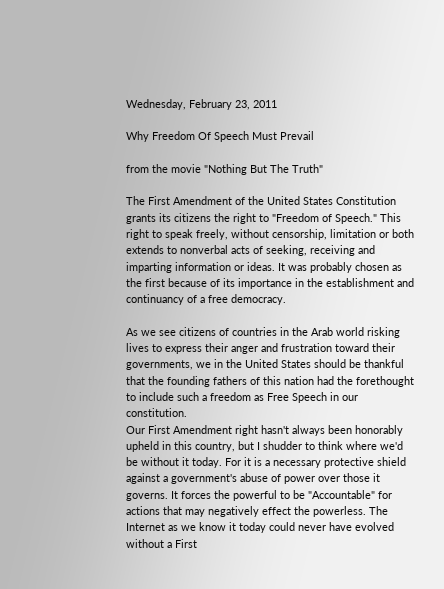Wednesday, February 23, 2011

Why Freedom Of Speech Must Prevail

from the movie "Nothing But The Truth"

The First Amendment of the United States Constitution grants its citizens the right to "Freedom of Speech." This right to speak freely, without censorship, limitation or both extends to nonverbal acts of seeking, receiving and imparting information or ideas. It was probably chosen as the first because of its importance in the establishment and continuancy of a free democracy.

As we see citizens of countries in the Arab world risking lives to express their anger and frustration toward their governments, we in the United States should be thankful that the founding fathers of this nation had the forethought to include such a freedom as Free Speech in our constitution.
Our First Amendment right hasn't always been honorably upheld in this country, but I shudder to think where we'd be without it today. For it is a necessary protective shield against a government's abuse of power over those it governs. It forces the powerful to be "Accountable" for actions that may negatively effect the powerless. The Internet as we know it today could never have evolved without a First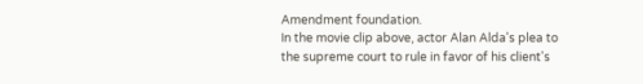Amendment foundation.
In the movie clip above, actor Alan Alda's plea to the supreme court to rule in favor of his client's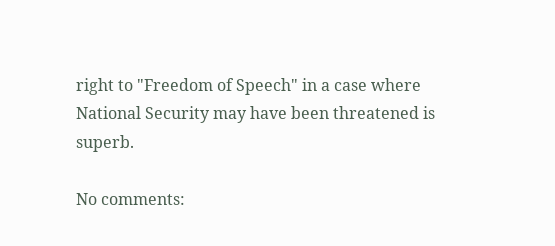right to "Freedom of Speech" in a case where National Security may have been threatened is superb.

No comments: